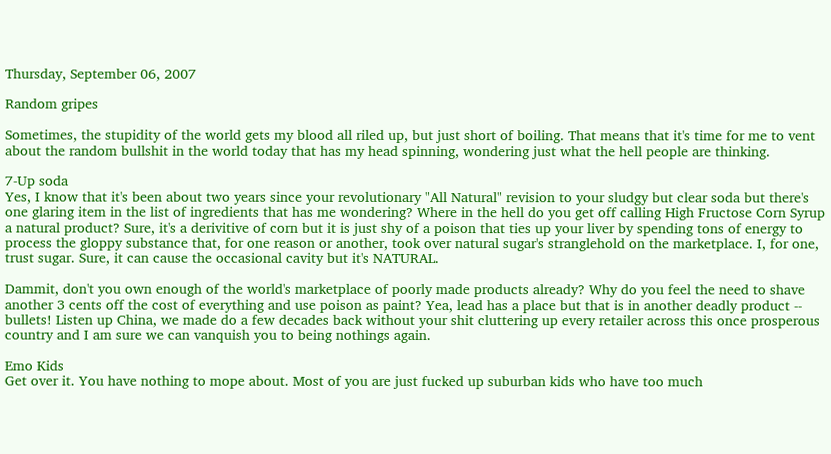Thursday, September 06, 2007

Random gripes

Sometimes, the stupidity of the world gets my blood all riled up, but just short of boiling. That means that it's time for me to vent about the random bullshit in the world today that has my head spinning, wondering just what the hell people are thinking.

7-Up soda
Yes, I know that it's been about two years since your revolutionary "All Natural" revision to your sludgy but clear soda but there's one glaring item in the list of ingredients that has me wondering? Where in the hell do you get off calling High Fructose Corn Syrup a natural product? Sure, it's a derivitive of corn but it is just shy of a poison that ties up your liver by spending tons of energy to process the gloppy substance that, for one reason or another, took over natural sugar's stranglehold on the marketplace. I, for one, trust sugar. Sure, it can cause the occasional cavity but it's NATURAL.

Dammit, don't you own enough of the world's marketplace of poorly made products already? Why do you feel the need to shave another 3 cents off the cost of everything and use poison as paint? Yea, lead has a place but that is in another deadly product -- bullets! Listen up China, we made do a few decades back without your shit cluttering up every retailer across this once prosperous country and I am sure we can vanquish you to being nothings again.

Emo Kids
Get over it. You have nothing to mope about. Most of you are just fucked up suburban kids who have too much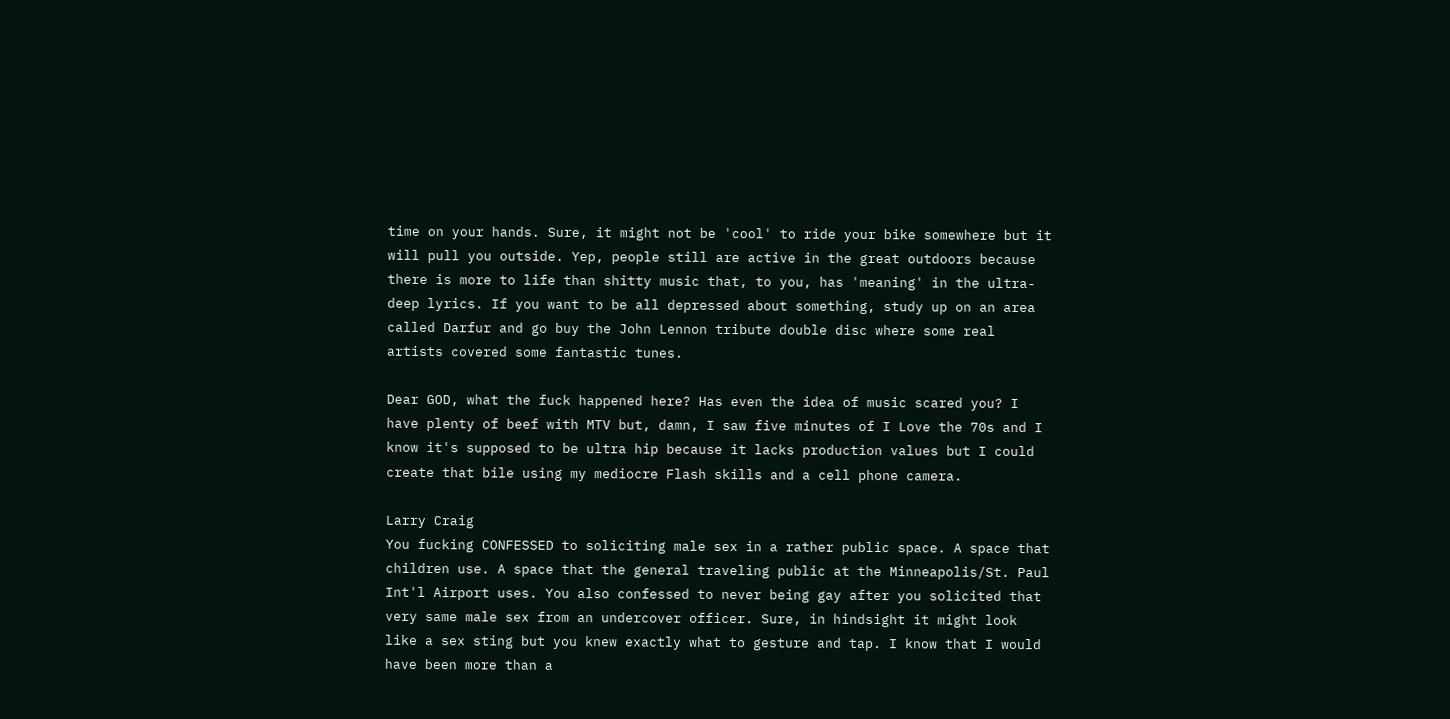time on your hands. Sure, it might not be 'cool' to ride your bike somewhere but it will pull you outside. Yep, people still are active in the great outdoors because there is more to life than shitty music that, to you, has 'meaning' in the ultra-deep lyrics. If you want to be all depressed about something, study up on an area called Darfur and go buy the John Lennon tribute double disc where some real artists covered some fantastic tunes.

Dear GOD, what the fuck happened here? Has even the idea of music scared you? I have plenty of beef with MTV but, damn, I saw five minutes of I Love the 70s and I know it's supposed to be ultra hip because it lacks production values but I could create that bile using my mediocre Flash skills and a cell phone camera.

Larry Craig
You fucking CONFESSED to soliciting male sex in a rather public space. A space that children use. A space that the general traveling public at the Minneapolis/St. Paul Int'l Airport uses. You also confessed to never being gay after you solicited that very same male sex from an undercover officer. Sure, in hindsight it might look like a sex sting but you knew exactly what to gesture and tap. I know that I would have been more than a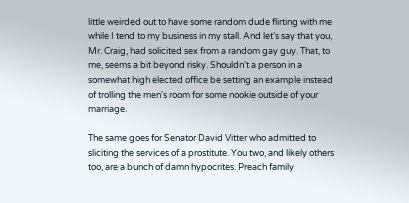little weirded out to have some random dude flirting with me while I tend to my business in my stall. And let's say that you, Mr. Craig, had solicited sex from a random gay guy. That, to me, seems a bit beyond risky. Shouldn't a person in a somewhat high elected office be setting an example instead of trolling the men's room for some nookie outside of your marriage.

The same goes for Senator David Vitter who admitted to sliciting the services of a prostitute. You two, and likely others too, are a bunch of damn hypocrites. Preach family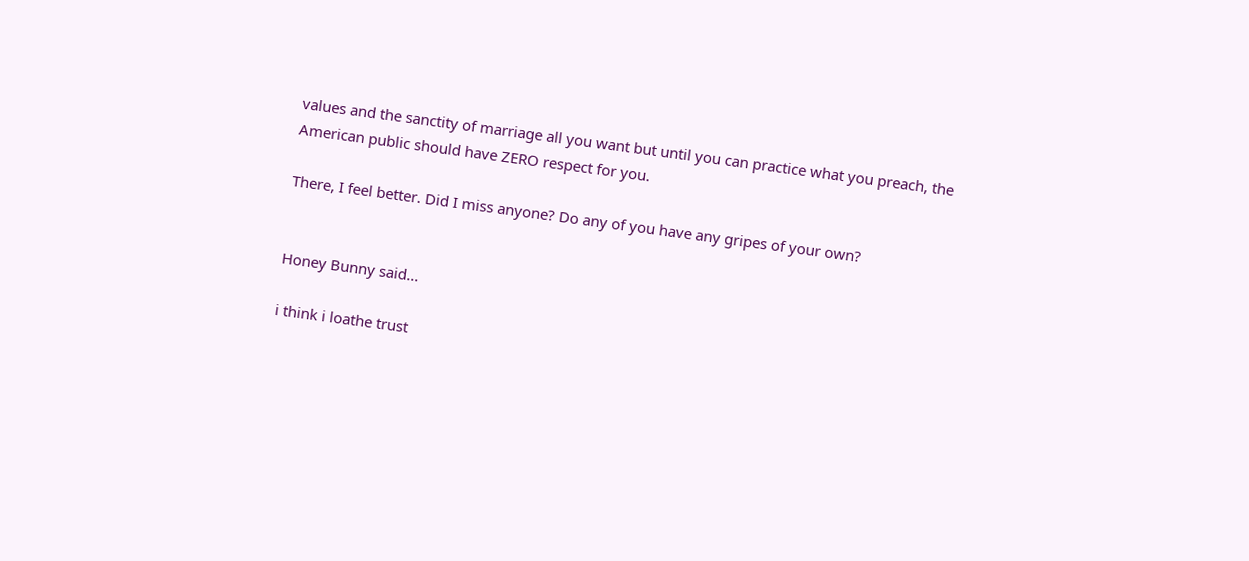values and the sanctity of marriage all you want but until you can practice what you preach, the American public should have ZERO respect for you.

There, I feel better. Did I miss anyone? Do any of you have any gripes of your own?


Honey Bunny said...

i think i loathe trust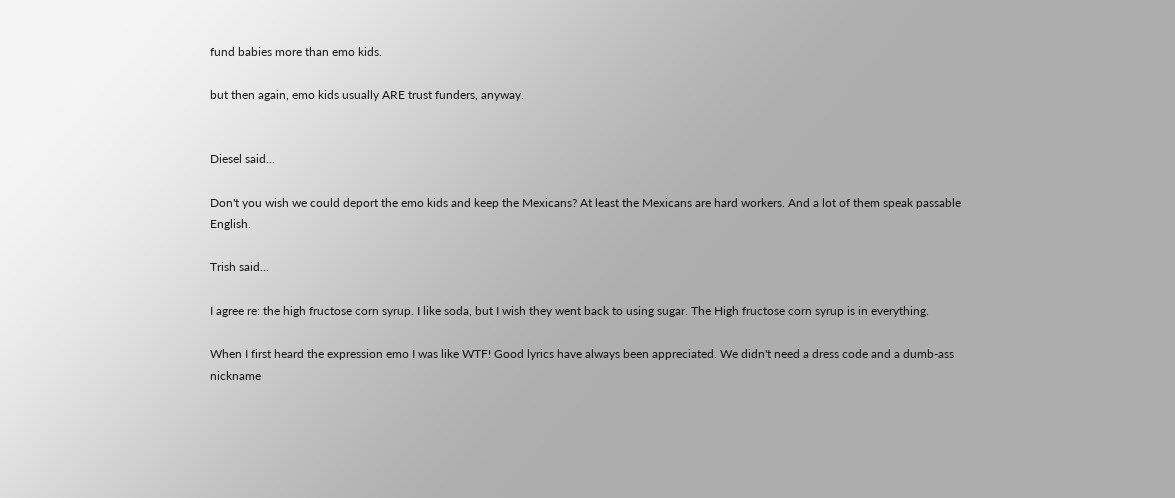fund babies more than emo kids.

but then again, emo kids usually ARE trust funders, anyway.


Diesel said...

Don't you wish we could deport the emo kids and keep the Mexicans? At least the Mexicans are hard workers. And a lot of them speak passable English.

Trish said...

I agree re: the high fructose corn syrup. I like soda, but I wish they went back to using sugar. The High fructose corn syrup is in everything.

When I first heard the expression emo I was like WTF! Good lyrics have always been appreciated. We didn't need a dress code and a dumb-ass nickname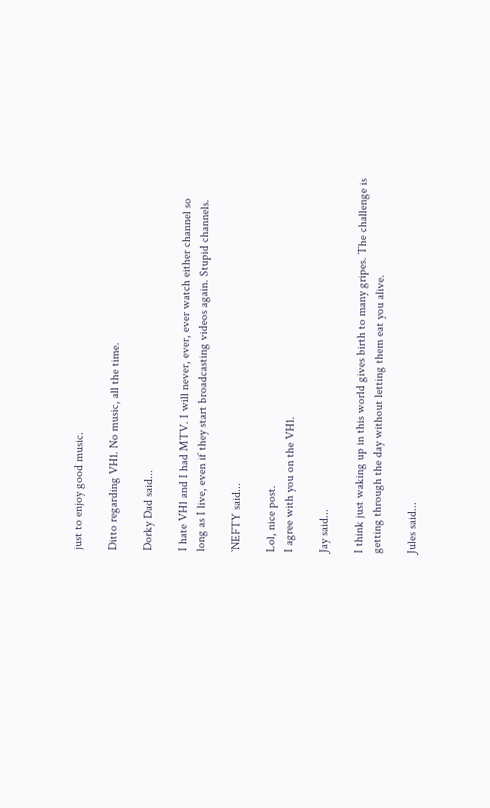just to enjoy good music.

Ditto regarding VH1. No music, all the time.

Dorky Dad said...

I hate VH1 and I had MTV. I will never, ever, ever watch either channel so long as I live, even if they start broadcasting videos again. Stupid channels.

`NEFTY said...

Lol, nice post.
I agree with you on the VH1.

Jay said...

I think just waking up in this world gives birth to many gripes. The challenge is getting through the day without letting them eat you alive.

Jules said...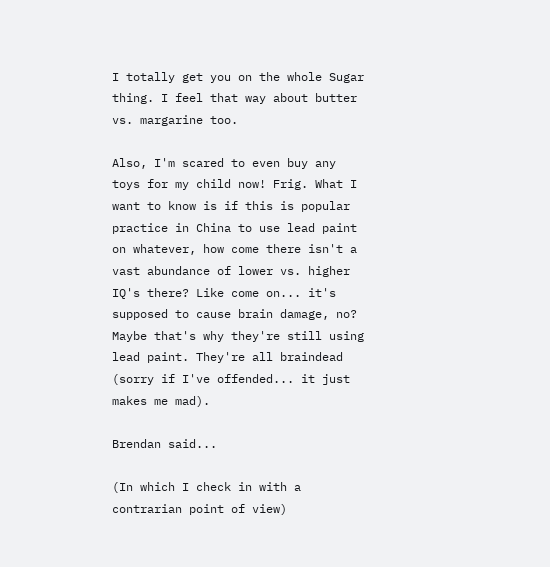I totally get you on the whole Sugar thing. I feel that way about butter vs. margarine too.

Also, I'm scared to even buy any toys for my child now! Frig. What I want to know is if this is popular practice in China to use lead paint on whatever, how come there isn't a vast abundance of lower vs. higher IQ's there? Like come on... it's supposed to cause brain damage, no? Maybe that's why they're still using lead paint. They're all braindead (sorry if I've offended... it just makes me mad).

Brendan said...

(In which I check in with a contrarian point of view)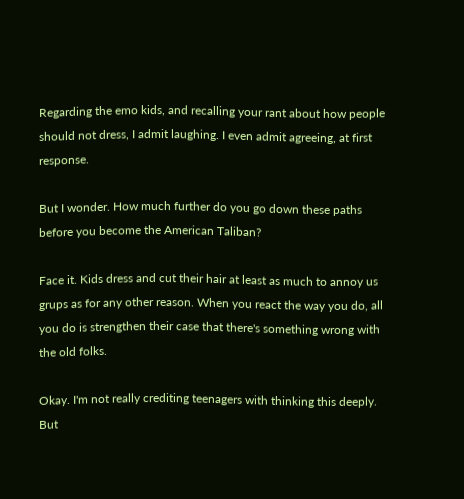Regarding the emo kids, and recalling your rant about how people should not dress, I admit laughing. I even admit agreeing, at first response.

But I wonder. How much further do you go down these paths before you become the American Taliban?

Face it. Kids dress and cut their hair at least as much to annoy us grups as for any other reason. When you react the way you do, all you do is strengthen their case that there's something wrong with the old folks.

Okay. I'm not really crediting teenagers with thinking this deeply. But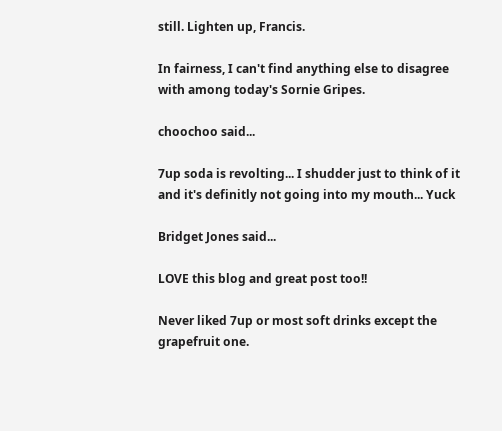still. Lighten up, Francis.

In fairness, I can't find anything else to disagree with among today's Sornie Gripes.

choochoo said...

7up soda is revolting... I shudder just to think of it and it's definitly not going into my mouth... Yuck

Bridget Jones said...

LOVE this blog and great post too!!

Never liked 7up or most soft drinks except the grapefruit one.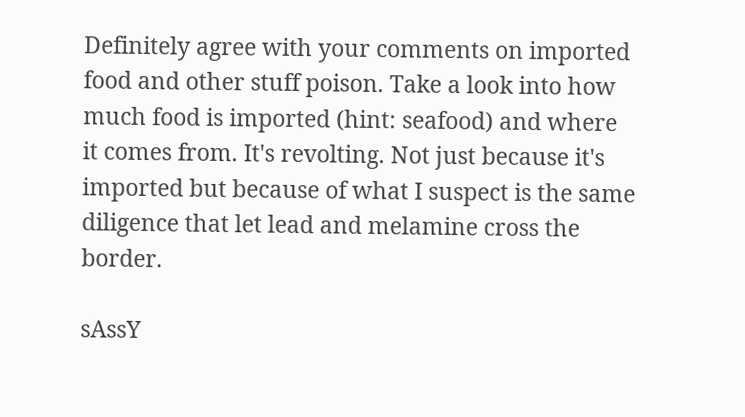Definitely agree with your comments on imported food and other stuff poison. Take a look into how much food is imported (hint: seafood) and where it comes from. It's revolting. Not just because it's imported but because of what I suspect is the same diligence that let lead and melamine cross the border.

sAssY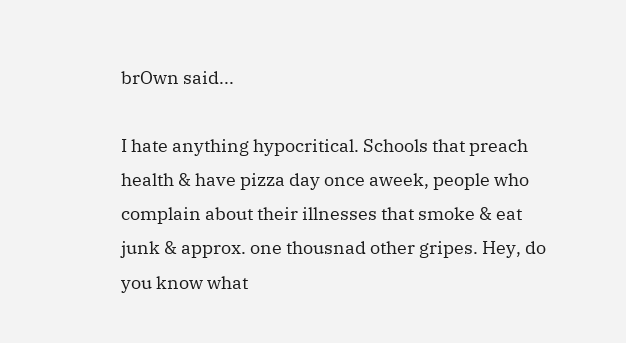brOwn said...

I hate anything hypocritical. Schools that preach health & have pizza day once aweek, people who complain about their illnesses that smoke & eat junk & approx. one thousnad other gripes. Hey, do you know what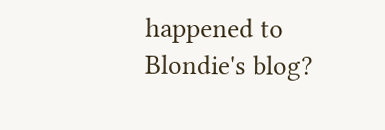happened to Blondie's blog?